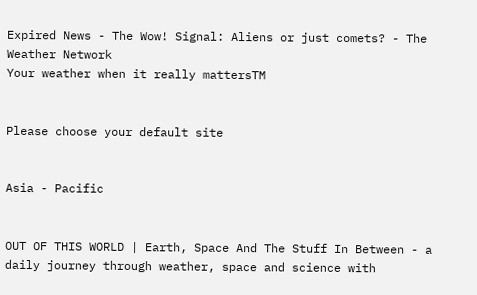Expired News - The Wow! Signal: Aliens or just comets? - The Weather Network
Your weather when it really mattersTM


Please choose your default site


Asia - Pacific


OUT OF THIS WORLD | Earth, Space And The Stuff In Between - a daily journey through weather, space and science with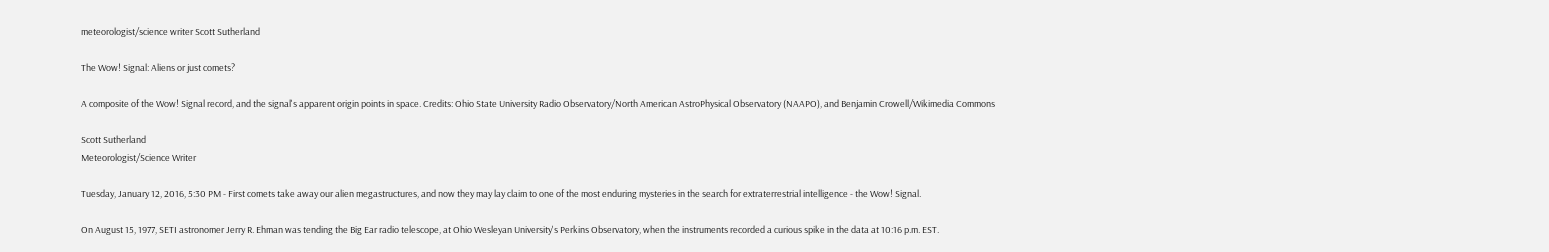meteorologist/science writer Scott Sutherland

The Wow! Signal: Aliens or just comets?

A composite of the Wow! Signal record, and the signal's apparent origin points in space. Credits: Ohio State University Radio Observatory/North American AstroPhysical Observatory (NAAPO), and Benjamin Crowell/Wikimedia Commons

Scott Sutherland
Meteorologist/Science Writer

Tuesday, January 12, 2016, 5:30 PM - First comets take away our alien megastructures, and now they may lay claim to one of the most enduring mysteries in the search for extraterrestrial intelligence - the Wow! Signal.

On August 15, 1977, SETI astronomer Jerry R. Ehman was tending the Big Ear radio telescope, at Ohio Wesleyan University's Perkins Observatory, when the instruments recorded a curious spike in the data at 10:16 p.m. EST.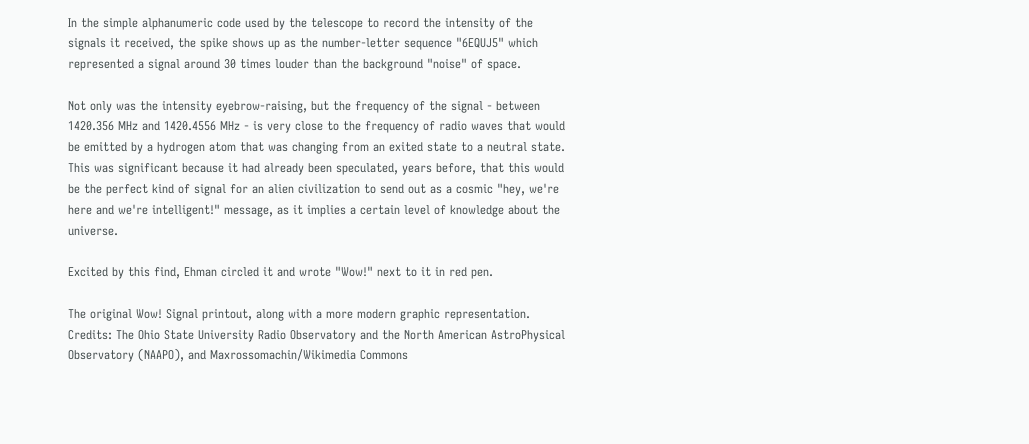In the simple alphanumeric code used by the telescope to record the intensity of the signals it received, the spike shows up as the number-letter sequence "6EQUJ5" which represented a signal around 30 times louder than the background "noise" of space.

Not only was the intensity eyebrow-raising, but the frequency of the signal - between 1420.356 MHz and 1420.4556 MHz - is very close to the frequency of radio waves that would be emitted by a hydrogen atom that was changing from an exited state to a neutral state. This was significant because it had already been speculated, years before, that this would be the perfect kind of signal for an alien civilization to send out as a cosmic "hey, we're here and we're intelligent!" message, as it implies a certain level of knowledge about the universe.

Excited by this find, Ehman circled it and wrote "Wow!" next to it in red pen.

The original Wow! Signal printout, along with a more modern graphic representation. Credits: The Ohio State University Radio Observatory and the North American AstroPhysical Observatory (NAAPO), and Maxrossomachin/Wikimedia Commons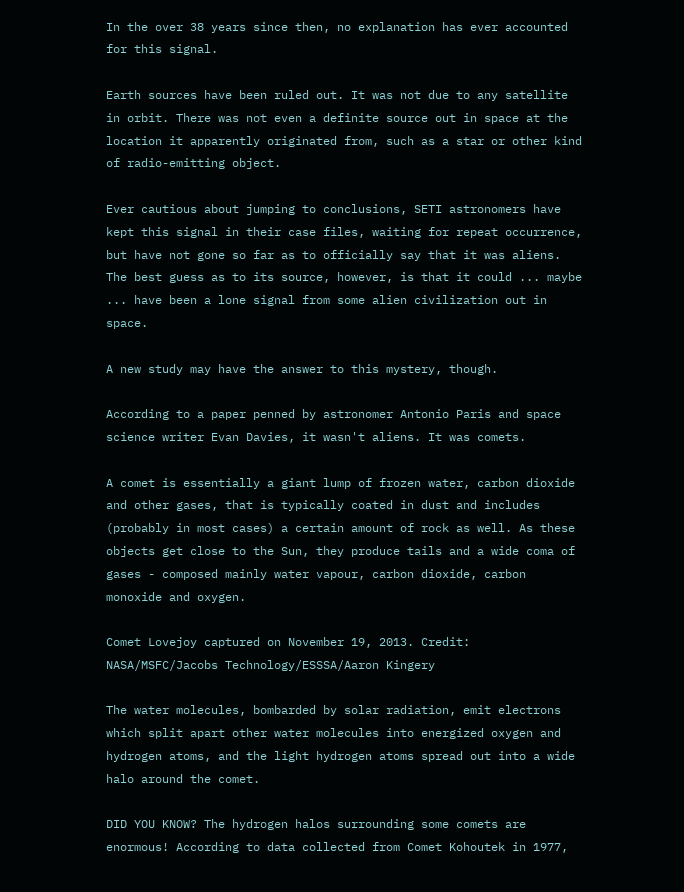In the over 38 years since then, no explanation has ever accounted for this signal.

Earth sources have been ruled out. It was not due to any satellite in orbit. There was not even a definite source out in space at the location it apparently originated from, such as a star or other kind of radio-emitting object.

Ever cautious about jumping to conclusions, SETI astronomers have kept this signal in their case files, waiting for repeat occurrence, but have not gone so far as to officially say that it was aliens. The best guess as to its source, however, is that it could ... maybe ... have been a lone signal from some alien civilization out in space.

A new study may have the answer to this mystery, though.

According to a paper penned by astronomer Antonio Paris and space science writer Evan Davies, it wasn't aliens. It was comets.

A comet is essentially a giant lump of frozen water, carbon dioxide and other gases, that is typically coated in dust and includes (probably in most cases) a certain amount of rock as well. As these objects get close to the Sun, they produce tails and a wide coma of gases - composed mainly water vapour, carbon dioxide, carbon monoxide and oxygen.

Comet Lovejoy captured on November 19, 2013. Credit: NASA/MSFC/Jacobs Technology/ESSSA/Aaron Kingery

The water molecules, bombarded by solar radiation, emit electrons which split apart other water molecules into energized oxygen and hydrogen atoms, and the light hydrogen atoms spread out into a wide halo around the comet.

DID YOU KNOW? The hydrogen halos surrounding some comets are enormous! According to data collected from Comet Kohoutek in 1977,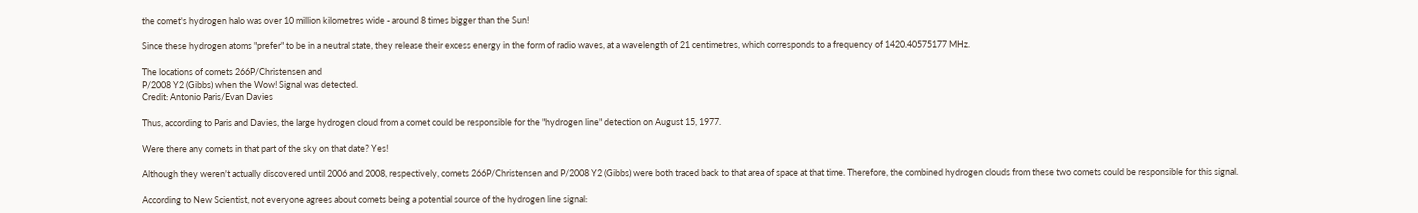the comet's hydrogen halo was over 10 million kilometres wide - around 8 times bigger than the Sun!

Since these hydrogen atoms "prefer" to be in a neutral state, they release their excess energy in the form of radio waves, at a wavelength of 21 centimetres, which corresponds to a frequency of 1420.40575177 MHz.

The locations of comets 266P/Christensen and
P/2008 Y2 (Gibbs) when the Wow! Signal was detected.
Credit: Antonio Paris/Evan Davies

Thus, according to Paris and Davies, the large hydrogen cloud from a comet could be responsible for the "hydrogen line" detection on August 15, 1977.

Were there any comets in that part of the sky on that date? Yes!

Although they weren't actually discovered until 2006 and 2008, respectively, comets 266P/Christensen and P/2008 Y2 (Gibbs) were both traced back to that area of space at that time. Therefore, the combined hydrogen clouds from these two comets could be responsible for this signal.

According to New Scientist, not everyone agrees about comets being a potential source of the hydrogen line signal: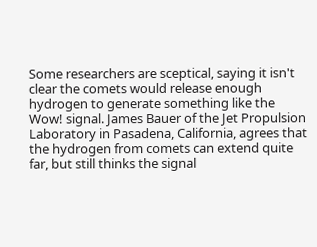Some researchers are sceptical, saying it isn't clear the comets would release enough hydrogen to generate something like the Wow! signal. James Bauer of the Jet Propulsion Laboratory in Pasadena, California, agrees that the hydrogen from comets can extend quite far, but still thinks the signal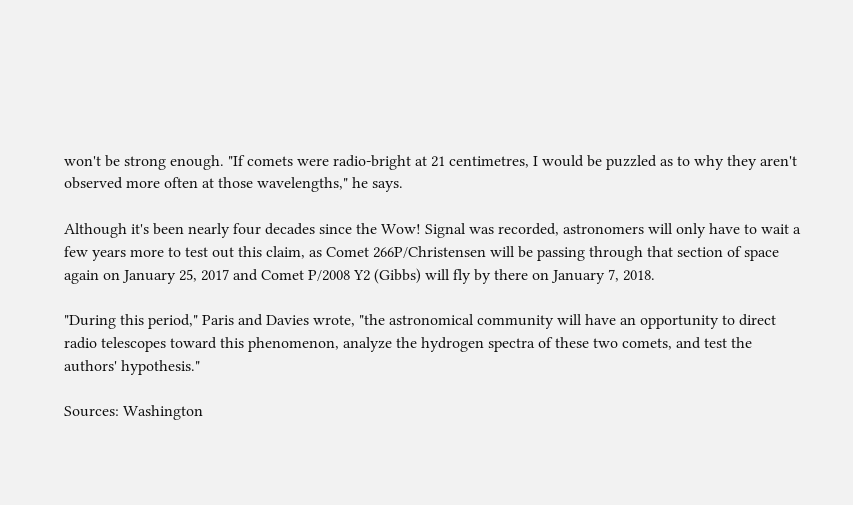won't be strong enough. "If comets were radio-bright at 21 centimetres, I would be puzzled as to why they aren't observed more often at those wavelengths," he says.

Although it's been nearly four decades since the Wow! Signal was recorded, astronomers will only have to wait a few years more to test out this claim, as Comet 266P/Christensen will be passing through that section of space again on January 25, 2017 and Comet P/2008 Y2 (Gibbs) will fly by there on January 7, 2018.

"During this period," Paris and Davies wrote, "the astronomical community will have an opportunity to direct radio telescopes toward this phenomenon, analyze the hydrogen spectra of these two comets, and test the authors' hypothesis."

Sources: Washington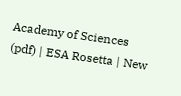Academy of Sciences (pdf) | ESA Rosetta | New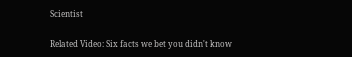Scientist

Related Video: Six facts we bet you didn't know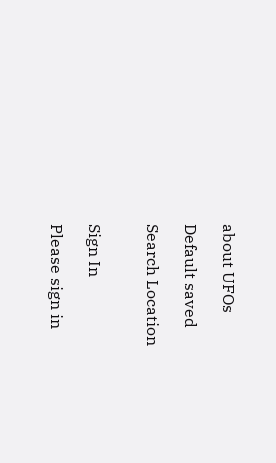about UFOs

Default saved

Search Location


Sign In

Please sign in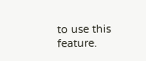to use this feature.